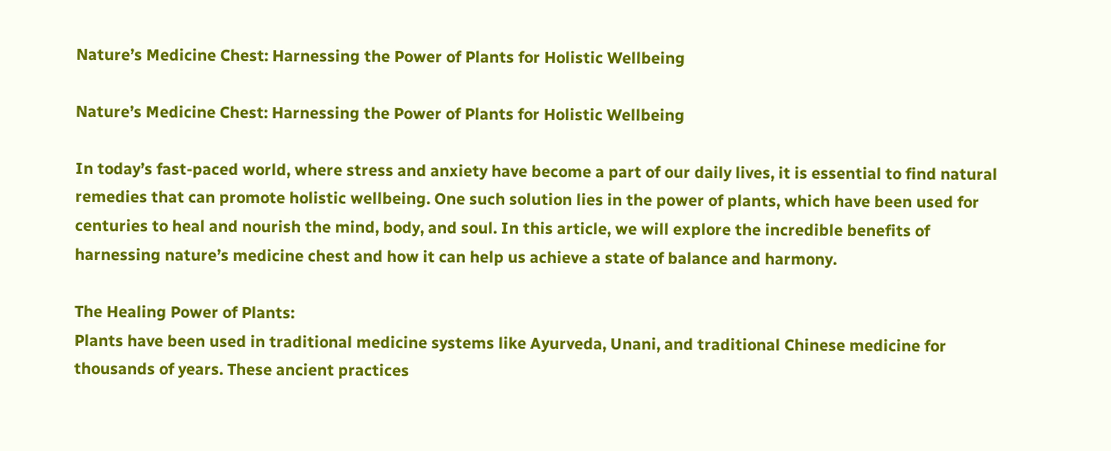Nature’s Medicine Chest: Harnessing the Power of Plants for Holistic Wellbeing

Nature’s Medicine Chest: Harnessing the Power of Plants for Holistic Wellbeing

In today’s fast-paced world, where stress and anxiety have become a part of our daily lives, it is essential to find natural remedies that can promote holistic wellbeing. One such solution lies in the power of plants, which have been used for centuries to heal and nourish the mind, body, and soul. In this article, we will explore the incredible benefits of harnessing nature’s medicine chest and how it can help us achieve a state of balance and harmony.

The Healing Power of Plants:
Plants have been used in traditional medicine systems like Ayurveda, Unani, and traditional Chinese medicine for thousands of years. These ancient practices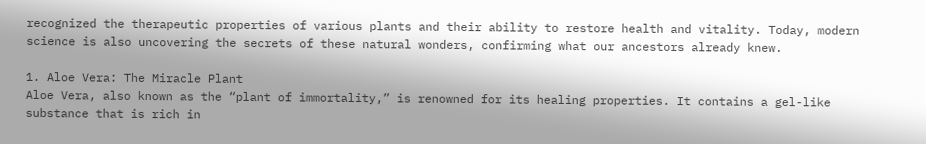recognized the therapeutic properties of various plants and their ability to restore health and vitality. Today, modern science is also uncovering the secrets of these natural wonders, confirming what our ancestors already knew.

1. Aloe Vera: The Miracle Plant
Aloe Vera, also known as the “plant of immortality,” is renowned for its healing properties. It contains a gel-like substance that is rich in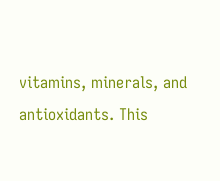vitamins, minerals, and antioxidants. This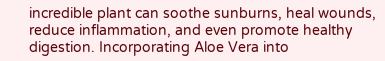incredible plant can soothe sunburns, heal wounds, reduce inflammation, and even promote healthy digestion. Incorporating Aloe Vera into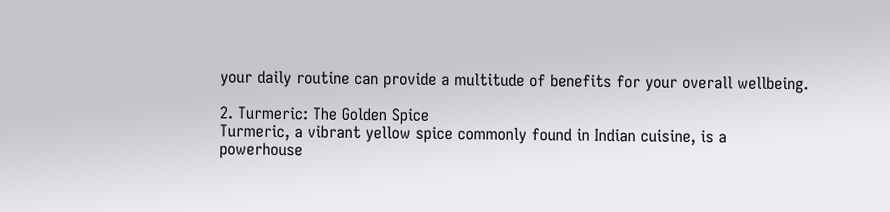your daily routine can provide a multitude of benefits for your overall wellbeing.

2. Turmeric: The Golden Spice
Turmeric, a vibrant yellow spice commonly found in Indian cuisine, is a powerhouse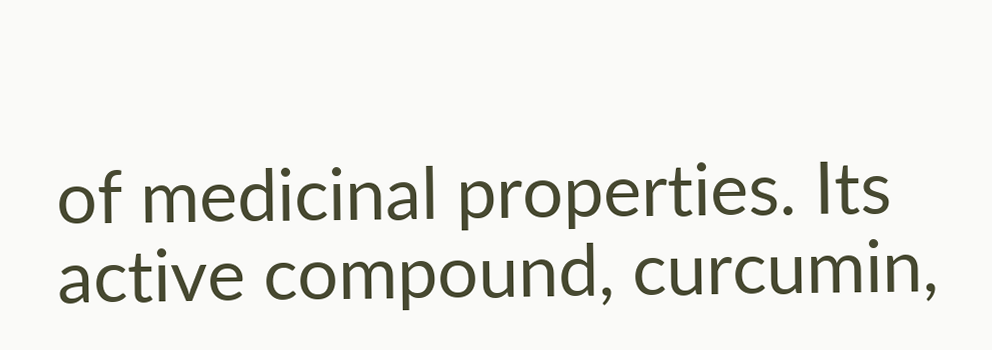of medicinal properties. Its active compound, curcumin,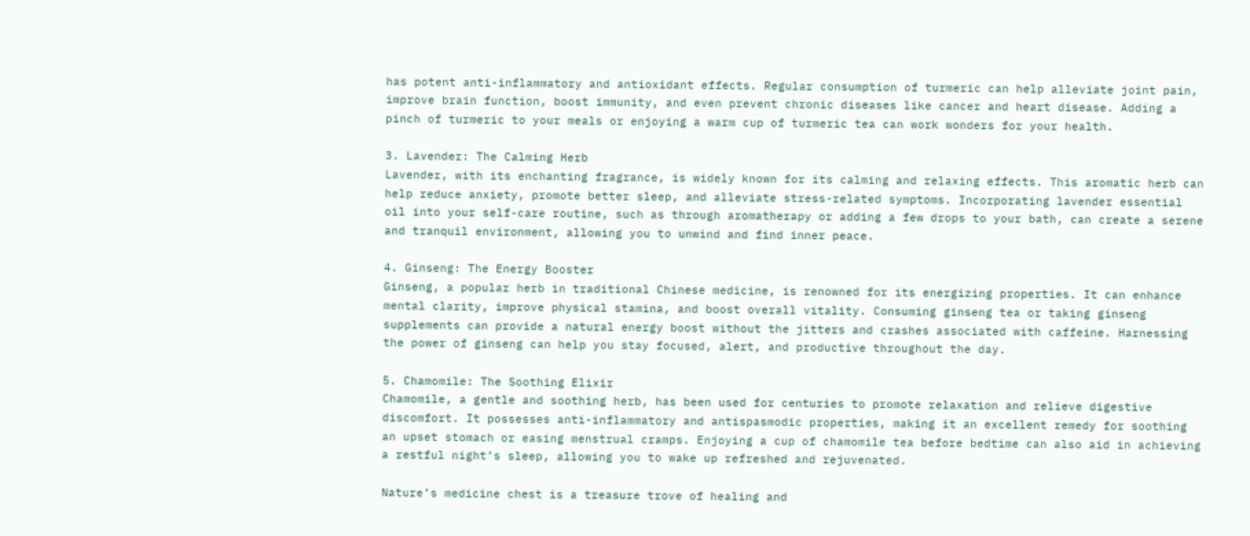has potent anti-inflammatory and antioxidant effects. Regular consumption of turmeric can help alleviate joint pain, improve brain function, boost immunity, and even prevent chronic diseases like cancer and heart disease. Adding a pinch of turmeric to your meals or enjoying a warm cup of turmeric tea can work wonders for your health.

3. Lavender: The Calming Herb
Lavender, with its enchanting fragrance, is widely known for its calming and relaxing effects. This aromatic herb can help reduce anxiety, promote better sleep, and alleviate stress-related symptoms. Incorporating lavender essential oil into your self-care routine, such as through aromatherapy or adding a few drops to your bath, can create a serene and tranquil environment, allowing you to unwind and find inner peace.

4. Ginseng: The Energy Booster
Ginseng, a popular herb in traditional Chinese medicine, is renowned for its energizing properties. It can enhance mental clarity, improve physical stamina, and boost overall vitality. Consuming ginseng tea or taking ginseng supplements can provide a natural energy boost without the jitters and crashes associated with caffeine. Harnessing the power of ginseng can help you stay focused, alert, and productive throughout the day.

5. Chamomile: The Soothing Elixir
Chamomile, a gentle and soothing herb, has been used for centuries to promote relaxation and relieve digestive discomfort. It possesses anti-inflammatory and antispasmodic properties, making it an excellent remedy for soothing an upset stomach or easing menstrual cramps. Enjoying a cup of chamomile tea before bedtime can also aid in achieving a restful night’s sleep, allowing you to wake up refreshed and rejuvenated.

Nature’s medicine chest is a treasure trove of healing and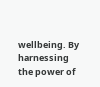wellbeing. By harnessing the power of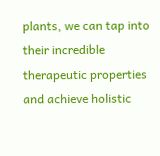plants, we can tap into their incredible therapeutic properties and achieve holistic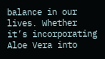balance in our lives. Whether it’s incorporating Aloe Vera into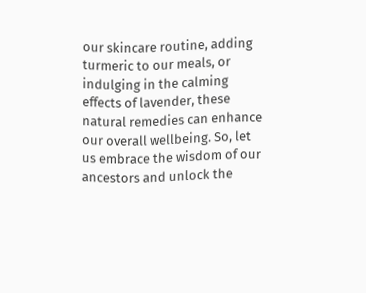our skincare routine, adding turmeric to our meals, or indulging in the calming effects of lavender, these natural remedies can enhance our overall wellbeing. So, let us embrace the wisdom of our ancestors and unlock the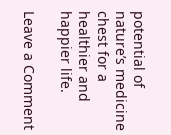potential of nature’s medicine chest for a healthier and happier life.

Leave a Comment